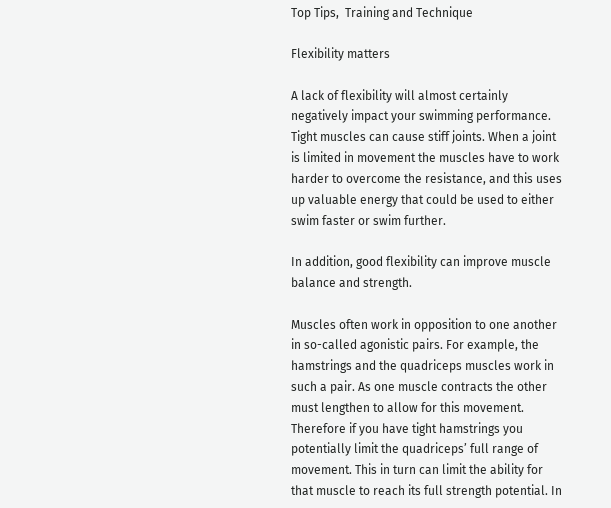Top Tips,  Training and Technique

Flexibility matters

A lack of flexibility will almost certainly negatively impact your swimming performance. Tight muscles can cause stiff joints. When a joint is limited in movement the muscles have to work harder to overcome the resistance, and this uses up valuable energy that could be used to either swim faster or swim further.

In addition, good flexibility can improve muscle balance and strength.

Muscles often work in opposition to one another in so-called agonistic pairs. For example, the hamstrings and the quadriceps muscles work in such a pair. As one muscle contracts the other must lengthen to allow for this movement. Therefore if you have tight hamstrings you potentially limit the quadriceps’ full range of movement. This in turn can limit the ability for that muscle to reach its full strength potential. In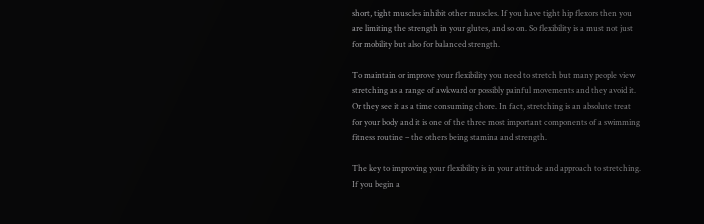short, tight muscles inhibit other muscles. If you have tight hip flexors then you are limiting the strength in your glutes, and so on. So flexibility is a must not just for mobility but also for balanced strength.

To maintain or improve your flexibility you need to stretch but many people view stretching as a range of awkward or possibly painful movements and they avoid it. Or they see it as a time consuming chore. In fact, stretching is an absolute treat for your body and it is one of the three most important components of a swimming fitness routine – the others being stamina and strength.

The key to improving your flexibility is in your attitude and approach to stretching. If you begin a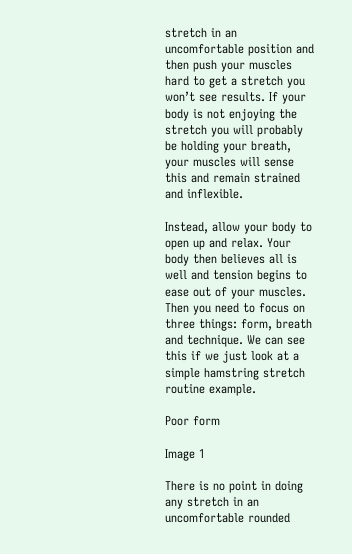stretch in an uncomfortable position and then push your muscles hard to get a stretch you won’t see results. If your body is not enjoying the stretch you will probably be holding your breath, your muscles will sense this and remain strained and inflexible.

Instead, allow your body to open up and relax. Your body then believes all is well and tension begins to ease out of your muscles. Then you need to focus on three things: form, breath and technique. We can see this if we just look at a simple hamstring stretch routine example.

Poor form

Image 1

There is no point in doing any stretch in an uncomfortable rounded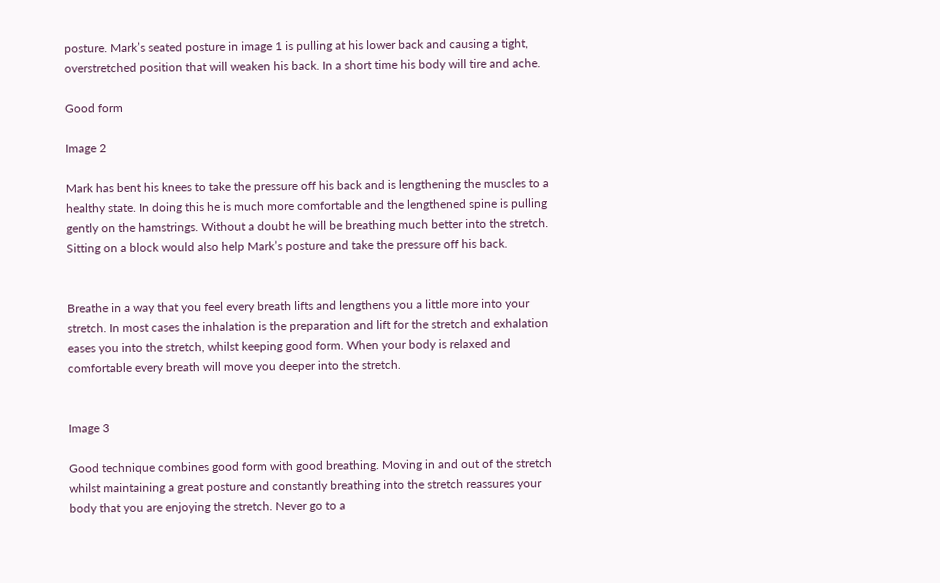posture. Mark’s seated posture in image 1 is pulling at his lower back and causing a tight, overstretched position that will weaken his back. In a short time his body will tire and ache.

Good form

Image 2

Mark has bent his knees to take the pressure off his back and is lengthening the muscles to a healthy state. In doing this he is much more comfortable and the lengthened spine is pulling gently on the hamstrings. Without a doubt he will be breathing much better into the stretch. Sitting on a block would also help Mark’s posture and take the pressure off his back.


Breathe in a way that you feel every breath lifts and lengthens you a little more into your stretch. In most cases the inhalation is the preparation and lift for the stretch and exhalation eases you into the stretch, whilst keeping good form. When your body is relaxed and comfortable every breath will move you deeper into the stretch.


Image 3

Good technique combines good form with good breathing. Moving in and out of the stretch whilst maintaining a great posture and constantly breathing into the stretch reassures your body that you are enjoying the stretch. Never go to a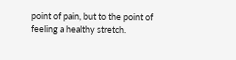point of pain, but to the point of feeling a healthy stretch.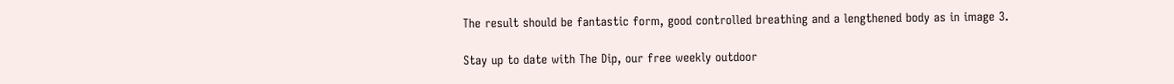The result should be fantastic form, good controlled breathing and a lengthened body as in image 3.

Stay up to date with The Dip, our free weekly outdoor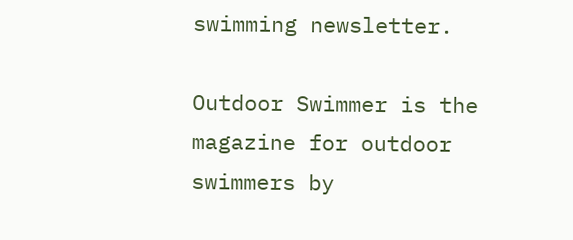swimming newsletter.

Outdoor Swimmer is the magazine for outdoor swimmers by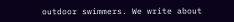outdoor swimmers. We write about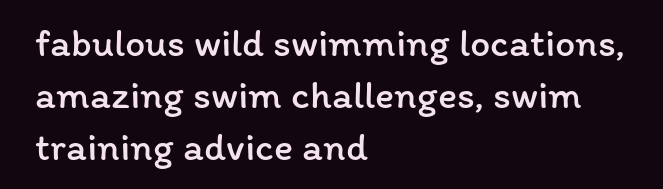fabulous wild swimming locations, amazing swim challenges, swim training advice and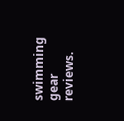swimming gear reviews.